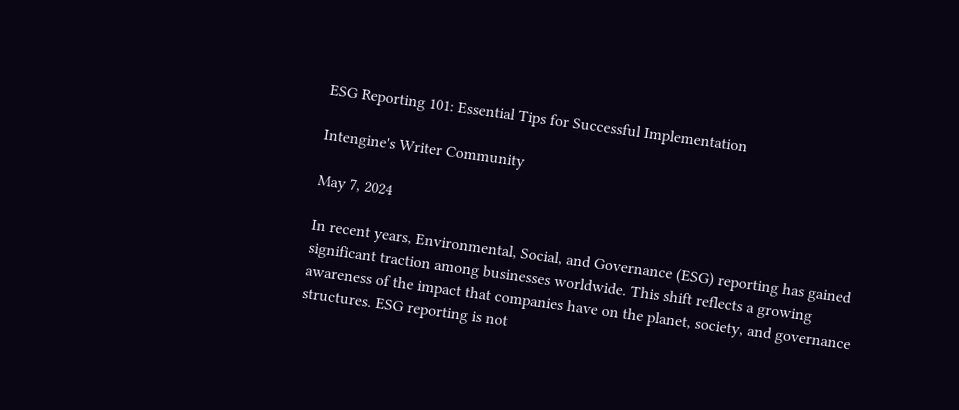ESG Reporting 101: Essential Tips for Successful Implementation

Intengine's Writer Community

May 7, 2024

In recent years, Environmental, Social, and Governance (ESG) reporting has gained significant traction among businesses worldwide. This shift reflects a growing awareness of the impact that companies have on the planet, society, and governance structures. ESG reporting is not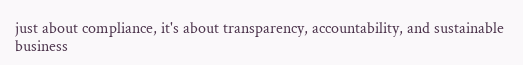just about compliance, it's about transparency, accountability, and sustainable business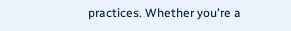practices. Whether you're a